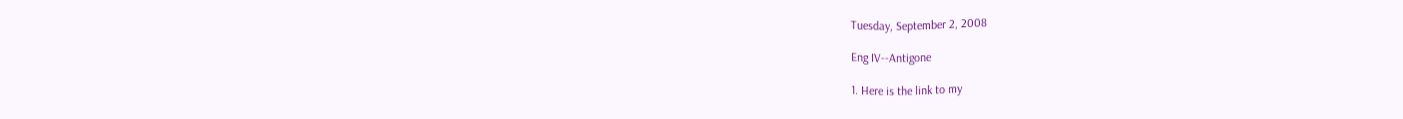Tuesday, September 2, 2008

Eng IV--Antigone

1. Here is the link to my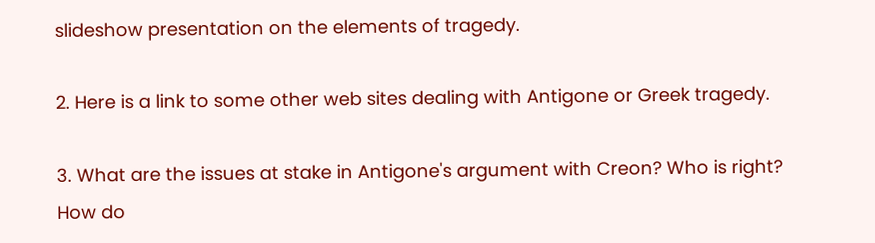slideshow presentation on the elements of tragedy.

2. Here is a link to some other web sites dealing with Antigone or Greek tragedy.

3. What are the issues at stake in Antigone's argument with Creon? Who is right? How do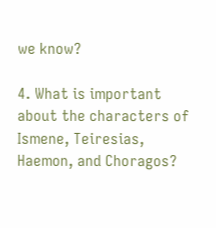we know?

4. What is important about the characters of Ismene, Teiresias, Haemon, and Choragos?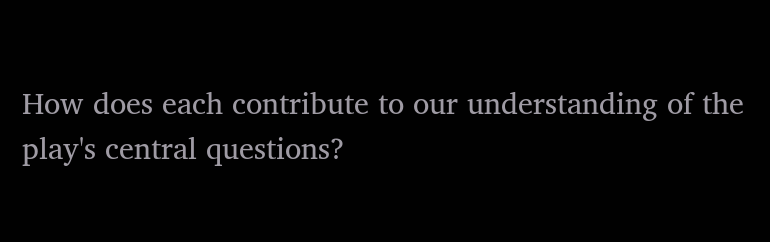How does each contribute to our understanding of the play's central questions?